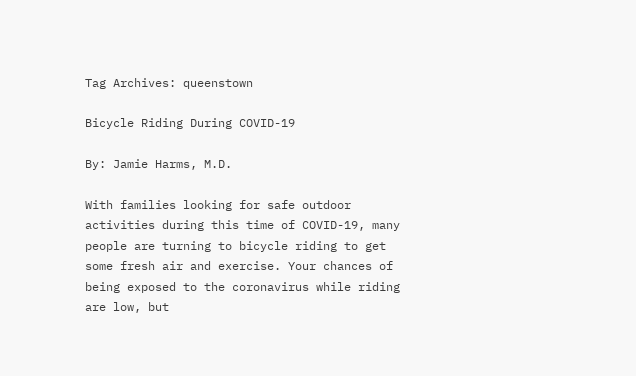Tag Archives: queenstown

Bicycle Riding During COVID-19

By: Jamie Harms, M.D.

With families looking for safe outdoor activities during this time of COVID-19, many people are turning to bicycle riding to get some fresh air and exercise. Your chances of being exposed to the coronavirus while riding are low, but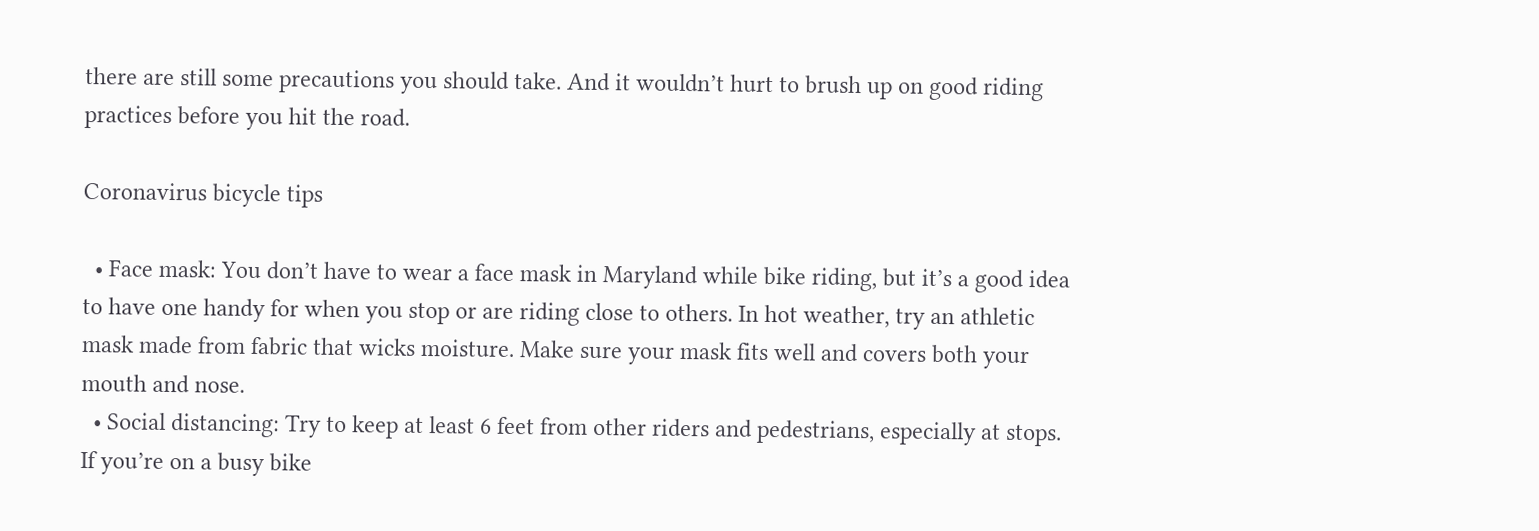there are still some precautions you should take. And it wouldn’t hurt to brush up on good riding practices before you hit the road.

Coronavirus bicycle tips

  • Face mask: You don’t have to wear a face mask in Maryland while bike riding, but it’s a good idea to have one handy for when you stop or are riding close to others. In hot weather, try an athletic mask made from fabric that wicks moisture. Make sure your mask fits well and covers both your mouth and nose.
  • Social distancing: Try to keep at least 6 feet from other riders and pedestrians, especially at stops. If you’re on a busy bike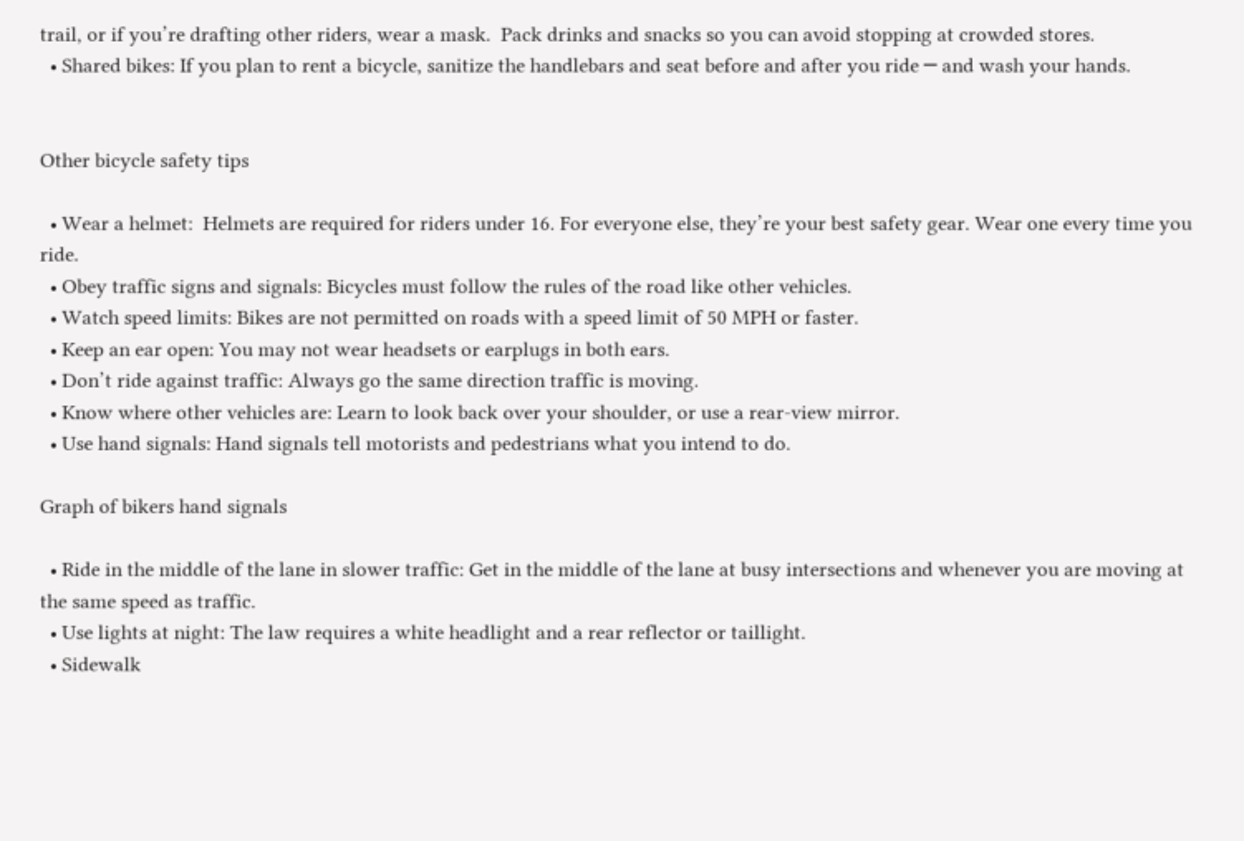trail, or if you’re drafting other riders, wear a mask.  Pack drinks and snacks so you can avoid stopping at crowded stores.
  • Shared bikes: If you plan to rent a bicycle, sanitize the handlebars and seat before and after you ride ─ and wash your hands.


Other bicycle safety tips

  • Wear a helmet:  Helmets are required for riders under 16. For everyone else, they’re your best safety gear. Wear one every time you ride.
  • Obey traffic signs and signals: Bicycles must follow the rules of the road like other vehicles.
  • Watch speed limits: Bikes are not permitted on roads with a speed limit of 50 MPH or faster.
  • Keep an ear open: You may not wear headsets or earplugs in both ears.
  • Don’t ride against traffic: Always go the same direction traffic is moving.
  • Know where other vehicles are: Learn to look back over your shoulder, or use a rear-view mirror.
  • Use hand signals: Hand signals tell motorists and pedestrians what you intend to do.

Graph of bikers hand signals

  • Ride in the middle of the lane in slower traffic: Get in the middle of the lane at busy intersections and whenever you are moving at the same speed as traffic.
  • Use lights at night: The law requires a white headlight and a rear reflector or taillight.
  • Sidewalk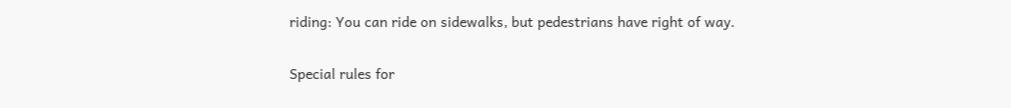riding: You can ride on sidewalks, but pedestrians have right of way.


Special rules for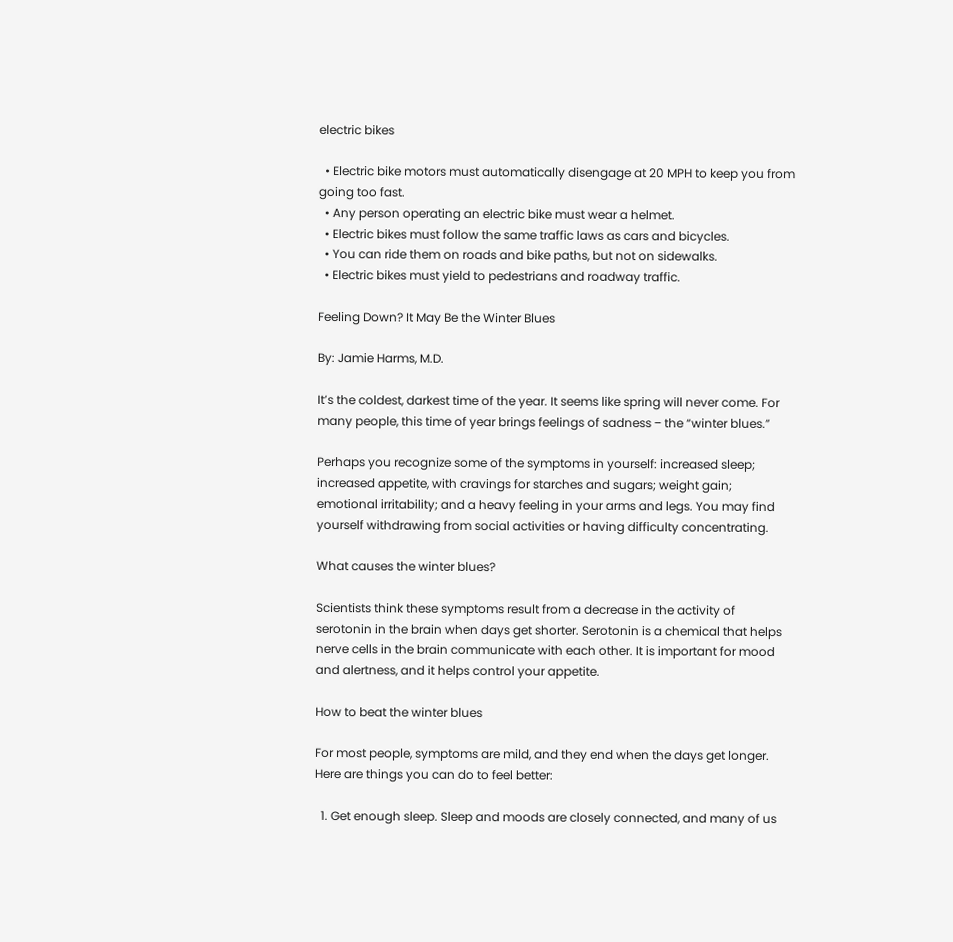electric bikes

  • Electric bike motors must automatically disengage at 20 MPH to keep you from going too fast.
  • Any person operating an electric bike must wear a helmet.
  • Electric bikes must follow the same traffic laws as cars and bicycles.
  • You can ride them on roads and bike paths, but not on sidewalks.
  • Electric bikes must yield to pedestrians and roadway traffic.

Feeling Down? It May Be the Winter Blues

By: Jamie Harms, M.D.

It’s the coldest, darkest time of the year. It seems like spring will never come. For many people, this time of year brings feelings of sadness ‒ the “winter blues.”

Perhaps you recognize some of the symptoms in yourself: increased sleep; increased appetite, with cravings for starches and sugars; weight gain; emotional irritability; and a heavy feeling in your arms and legs. You may find yourself withdrawing from social activities or having difficulty concentrating.

What causes the winter blues?

Scientists think these symptoms result from a decrease in the activity of serotonin in the brain when days get shorter. Serotonin is a chemical that helps nerve cells in the brain communicate with each other. It is important for mood and alertness, and it helps control your appetite.

How to beat the winter blues

For most people, symptoms are mild, and they end when the days get longer. Here are things you can do to feel better:

  1. Get enough sleep. Sleep and moods are closely connected, and many of us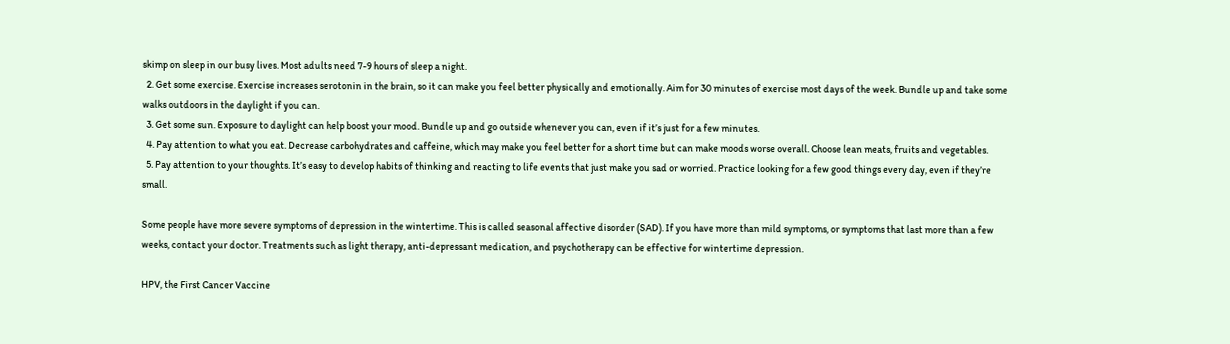skimp on sleep in our busy lives. Most adults need 7-9 hours of sleep a night.
  2. Get some exercise. Exercise increases serotonin in the brain, so it can make you feel better physically and emotionally. Aim for 30 minutes of exercise most days of the week. Bundle up and take some walks outdoors in the daylight if you can.
  3. Get some sun. Exposure to daylight can help boost your mood. Bundle up and go outside whenever you can, even if it’s just for a few minutes.
  4. Pay attention to what you eat. Decrease carbohydrates and caffeine, which may make you feel better for a short time but can make moods worse overall. Choose lean meats, fruits and vegetables.
  5. Pay attention to your thoughts. It’s easy to develop habits of thinking and reacting to life events that just make you sad or worried. Practice looking for a few good things every day, even if they’re small.

Some people have more severe symptoms of depression in the wintertime. This is called seasonal affective disorder (SAD). If you have more than mild symptoms, or symptoms that last more than a few weeks, contact your doctor. Treatments such as light therapy, anti-depressant medication, and psychotherapy can be effective for wintertime depression.

HPV, the First Cancer Vaccine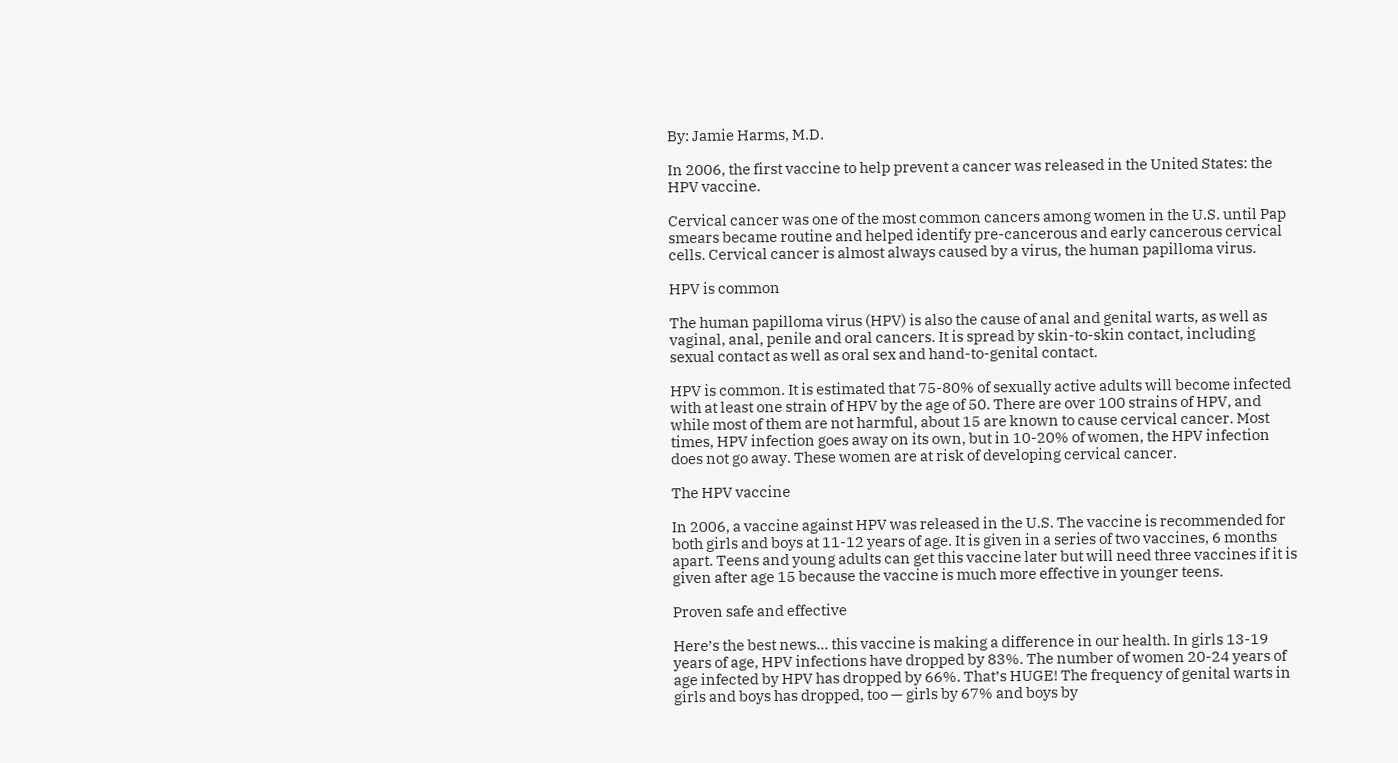By: Jamie Harms, M.D.

In 2006, the first vaccine to help prevent a cancer was released in the United States: the HPV vaccine.

Cervical cancer was one of the most common cancers among women in the U.S. until Pap smears became routine and helped identify pre-cancerous and early cancerous cervical cells. Cervical cancer is almost always caused by a virus, the human papilloma virus.

HPV is common

The human papilloma virus (HPV) is also the cause of anal and genital warts, as well as vaginal, anal, penile and oral cancers. It is spread by skin-to-skin contact, including sexual contact as well as oral sex and hand-to-genital contact.

HPV is common. It is estimated that 75-80% of sexually active adults will become infected with at least one strain of HPV by the age of 50. There are over 100 strains of HPV, and while most of them are not harmful, about 15 are known to cause cervical cancer. Most times, HPV infection goes away on its own, but in 10-20% of women, the HPV infection does not go away. These women are at risk of developing cervical cancer.

The HPV vaccine

In 2006, a vaccine against HPV was released in the U.S. The vaccine is recommended for both girls and boys at 11-12 years of age. It is given in a series of two vaccines, 6 months apart. Teens and young adults can get this vaccine later but will need three vaccines if it is given after age 15 because the vaccine is much more effective in younger teens.

Proven safe and effective

Here’s the best news… this vaccine is making a difference in our health. In girls 13-19 years of age, HPV infections have dropped by 83%. The number of women 20-24 years of age infected by HPV has dropped by 66%. That’s HUGE! The frequency of genital warts in girls and boys has dropped, too — girls by 67% and boys by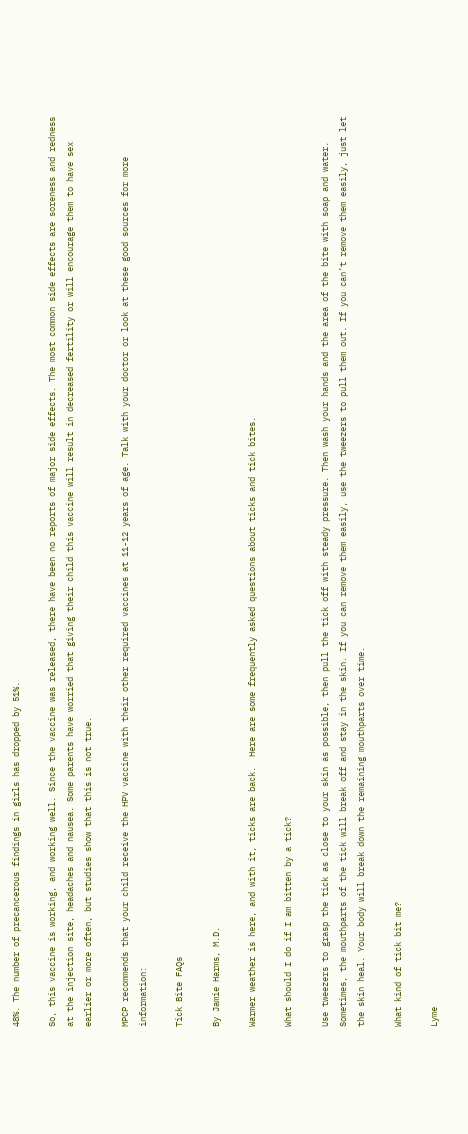48%. The number of precancerous findings in girls has dropped by 51%.

So, this vaccine is working, and working well. Since the vaccine was released, there have been no reports of major side effects. The most common side effects are soreness and redness at the injection site, headaches and nausea. Some parents have worried that giving their child this vaccine will result in decreased fertility or will encourage them to have sex earlier or more often, but studies show that this is not true.

MPCP recommends that your child receive the HPV vaccine with their other required vaccines at 11-12 years of age. Talk with your doctor or look at these good sources for more information:

Tick Bite FAQs

By Jamie Harms, M.D.

Warmer weather is here, and with it, ticks are back.  Here are some frequently asked questions about ticks and tick bites.

What should I do if I am bitten by a tick?

Use tweezers to grasp the tick as close to your skin as possible, then pull the tick off with steady pressure. Then wash your hands and the area of the bite with soap and water. Sometimes, the mouthparts of the tick will break off and stay in the skin. If you can remove them easily, use the tweezers to pull them out. If you can’t remove them easily, just let the skin heal. Your body will break down the remaining mouthparts over time.

What kind of tick bit me?

Lyme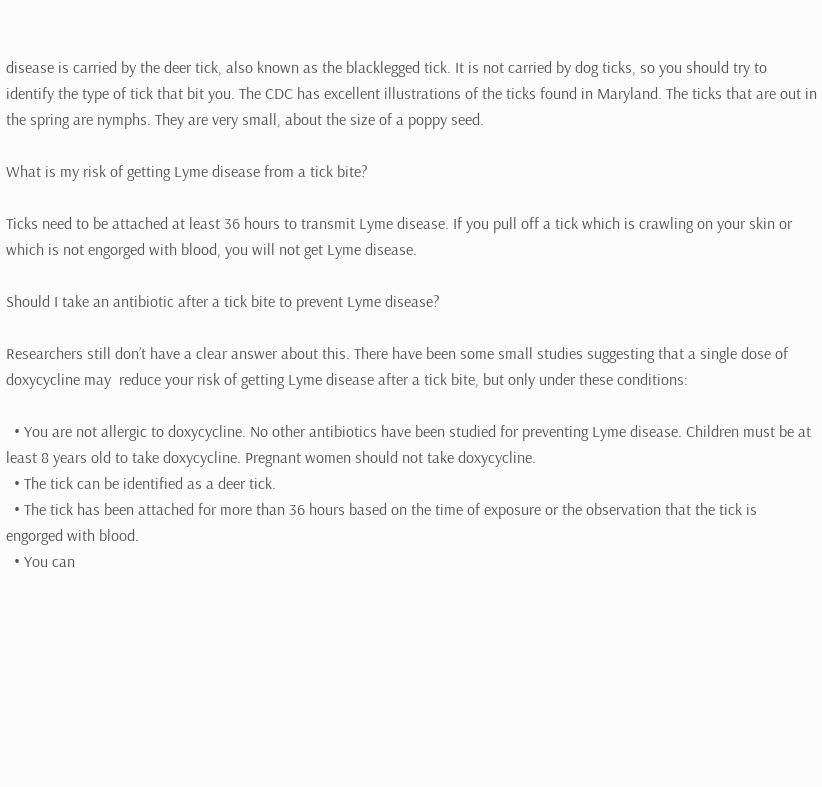disease is carried by the deer tick, also known as the blacklegged tick. It is not carried by dog ticks, so you should try to identify the type of tick that bit you. The CDC has excellent illustrations of the ticks found in Maryland. The ticks that are out in the spring are nymphs. They are very small, about the size of a poppy seed.

What is my risk of getting Lyme disease from a tick bite?

Ticks need to be attached at least 36 hours to transmit Lyme disease. If you pull off a tick which is crawling on your skin or which is not engorged with blood, you will not get Lyme disease.

Should I take an antibiotic after a tick bite to prevent Lyme disease?

Researchers still don’t have a clear answer about this. There have been some small studies suggesting that a single dose of  doxycycline may  reduce your risk of getting Lyme disease after a tick bite, but only under these conditions:

  • You are not allergic to doxycycline. No other antibiotics have been studied for preventing Lyme disease. Children must be at least 8 years old to take doxycycline. Pregnant women should not take doxycycline.
  • The tick can be identified as a deer tick.
  • The tick has been attached for more than 36 hours based on the time of exposure or the observation that the tick is engorged with blood.
  • You can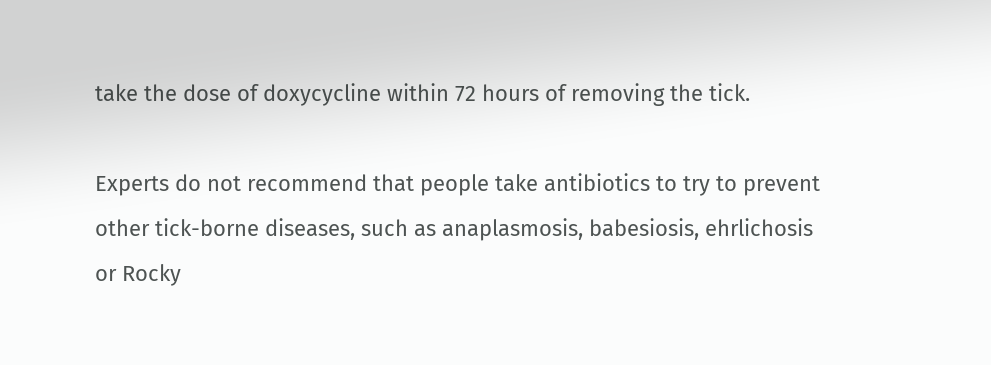take the dose of doxycycline within 72 hours of removing the tick.

Experts do not recommend that people take antibiotics to try to prevent other tick-borne diseases, such as anaplasmosis, babesiosis, ehrlichosis or Rocky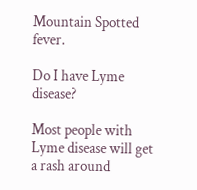Mountain Spotted fever.

Do I have Lyme disease?

Most people with Lyme disease will get a rash around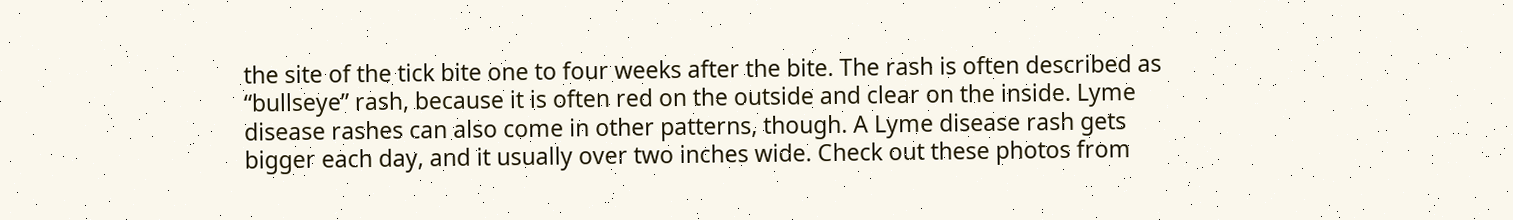the site of the tick bite one to four weeks after the bite. The rash is often described as  “bullseye” rash, because it is often red on the outside and clear on the inside. Lyme disease rashes can also come in other patterns, though. A Lyme disease rash gets bigger each day, and it usually over two inches wide. Check out these photos from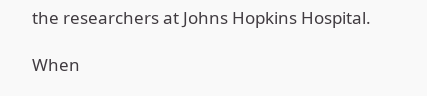the researchers at Johns Hopkins Hospital.

When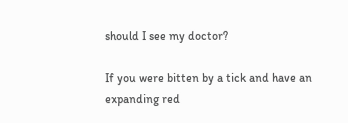should I see my doctor?

If you were bitten by a tick and have an expanding red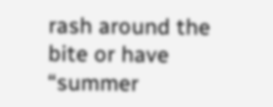rash around the bite or have “summer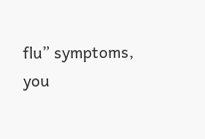flu” symptoms, you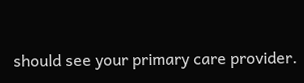should see your primary care provider.